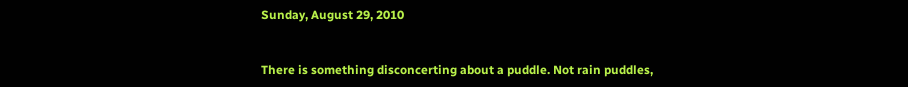Sunday, August 29, 2010


There is something disconcerting about a puddle. Not rain puddles,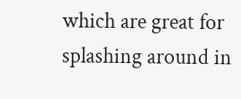which are great for splashing around in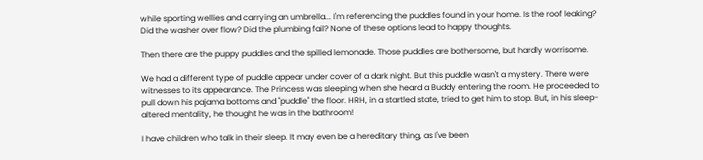while sporting wellies and carrying an umbrella... I'm referencing the puddles found in your home. Is the roof leaking? Did the washer over flow? Did the plumbing fail? None of these options lead to happy thoughts.

Then there are the puppy puddles and the spilled lemonade. Those puddles are bothersome, but hardly worrisome.

We had a different type of puddle appear under cover of a dark night. But this puddle wasn't a mystery. There were witnesses to its appearance. The Princess was sleeping when she heard a Buddy entering the room. He proceeded to pull down his pajama bottoms and "puddle" the floor. HRH, in a startled state, tried to get him to stop. But, in his sleep-altered mentality, he thought he was in the bathroom!

I have children who talk in their sleep. It may even be a hereditary thing, as I've been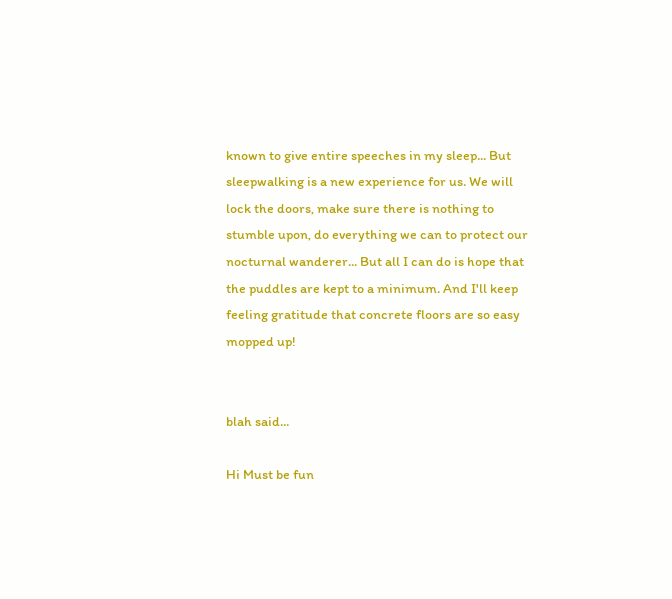known to give entire speeches in my sleep... But sleepwalking is a new experience for us. We will lock the doors, make sure there is nothing to stumble upon, do everything we can to protect our nocturnal wanderer... But all I can do is hope that the puddles are kept to a minimum. And I'll keep feeling gratitude that concrete floors are so easy mopped up!


blah said...

Hi Must be fun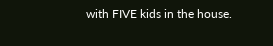with FIVE kids in the house.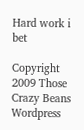Hard work i bet

Copyright 2009 Those Crazy Beans
Wordpress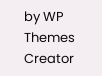by WP Themes Creator